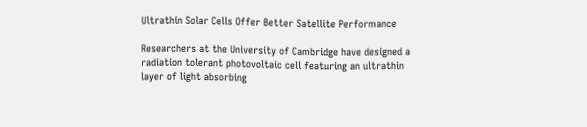Ultrathin Solar Cells Offer Better Satellite Performance

Researchers at the University of Cambridge have designed a radiation tolerant photovoltaic cell featuring an ultrathin layer of light absorbing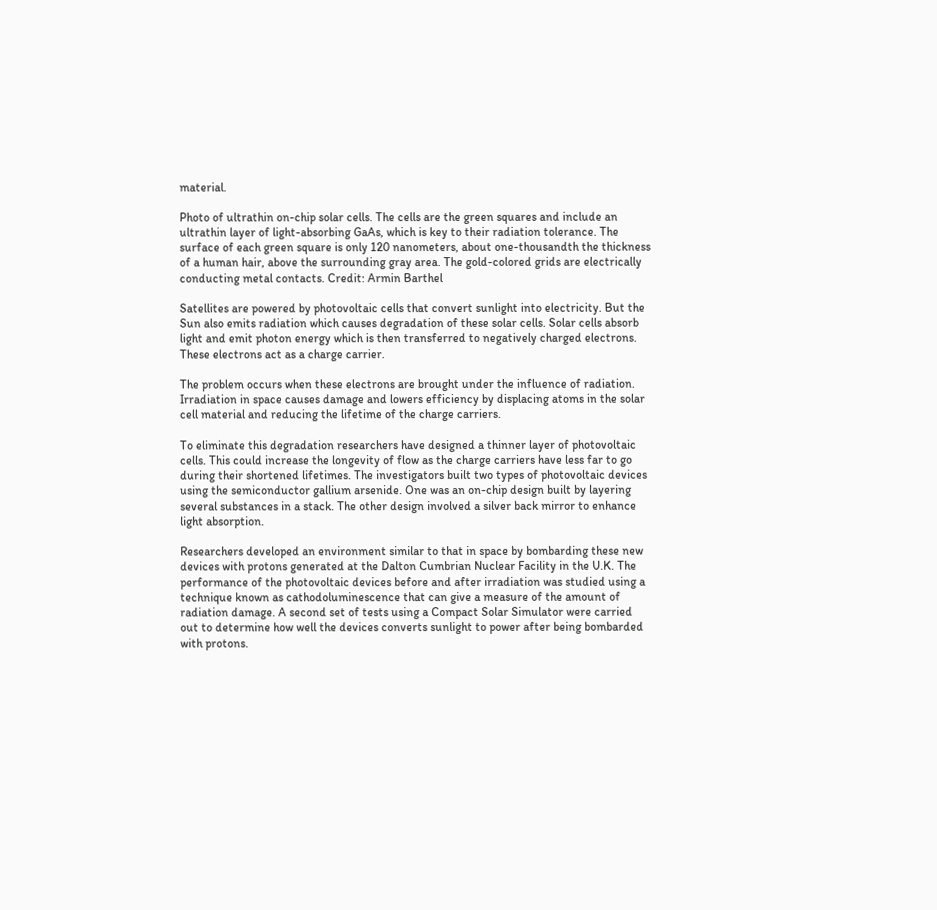material.

Photo of ultrathin on-chip solar cells. The cells are the green squares and include an ultrathin layer of light-absorbing GaAs, which is key to their radiation tolerance. The surface of each green square is only 120 nanometers, about one-thousandth the thickness of a human hair, above the surrounding gray area. The gold-colored grids are electrically conducting metal contacts. Credit: Armin Barthel

Satellites are powered by photovoltaic cells that convert sunlight into electricity. But the Sun also emits radiation which causes degradation of these solar cells. Solar cells absorb light and emit photon energy which is then transferred to negatively charged electrons. These electrons act as a charge carrier.

The problem occurs when these electrons are brought under the influence of radiation. Irradiation in space causes damage and lowers efficiency by displacing atoms in the solar cell material and reducing the lifetime of the charge carriers.

To eliminate this degradation researchers have designed a thinner layer of photovoltaic cells. This could increase the longevity of flow as the charge carriers have less far to go during their shortened lifetimes. The investigators built two types of photovoltaic devices using the semiconductor gallium arsenide. One was an on-chip design built by layering several substances in a stack. The other design involved a silver back mirror to enhance light absorption.

Researchers developed an environment similar to that in space by bombarding these new devices with protons generated at the Dalton Cumbrian Nuclear Facility in the U.K. The performance of the photovoltaic devices before and after irradiation was studied using a technique known as cathodoluminescence that can give a measure of the amount of radiation damage. A second set of tests using a Compact Solar Simulator were carried out to determine how well the devices converts sunlight to power after being bombarded with protons.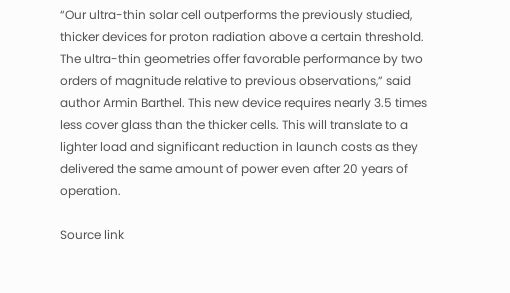“Our ultra-thin solar cell outperforms the previously studied, thicker devices for proton radiation above a certain threshold. The ultra-thin geometries offer favorable performance by two orders of magnitude relative to previous observations,” said author Armin Barthel. This new device requires nearly 3.5 times less cover glass than the thicker cells. This will translate to a lighter load and significant reduction in launch costs as they delivered the same amount of power even after 20 years of operation.

Source link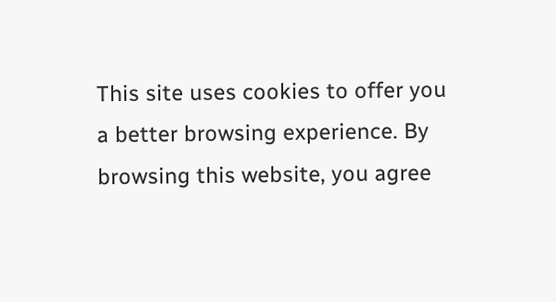This site uses cookies to offer you a better browsing experience. By browsing this website, you agree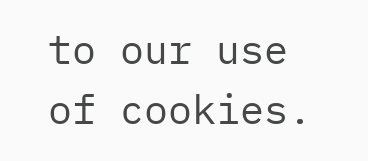to our use of cookies.